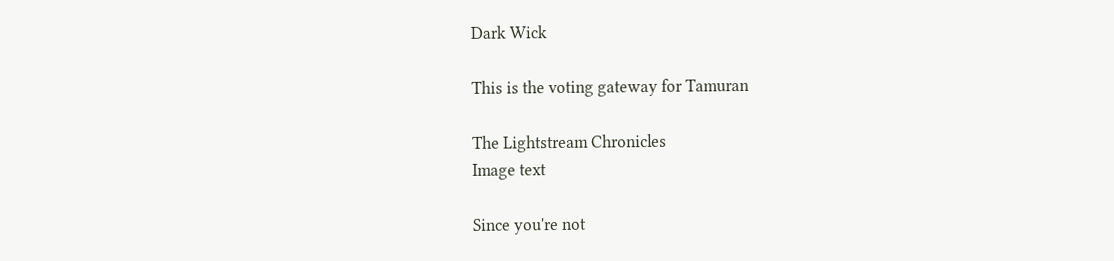Dark Wick

This is the voting gateway for Tamuran

The Lightstream Chronicles
Image text

Since you're not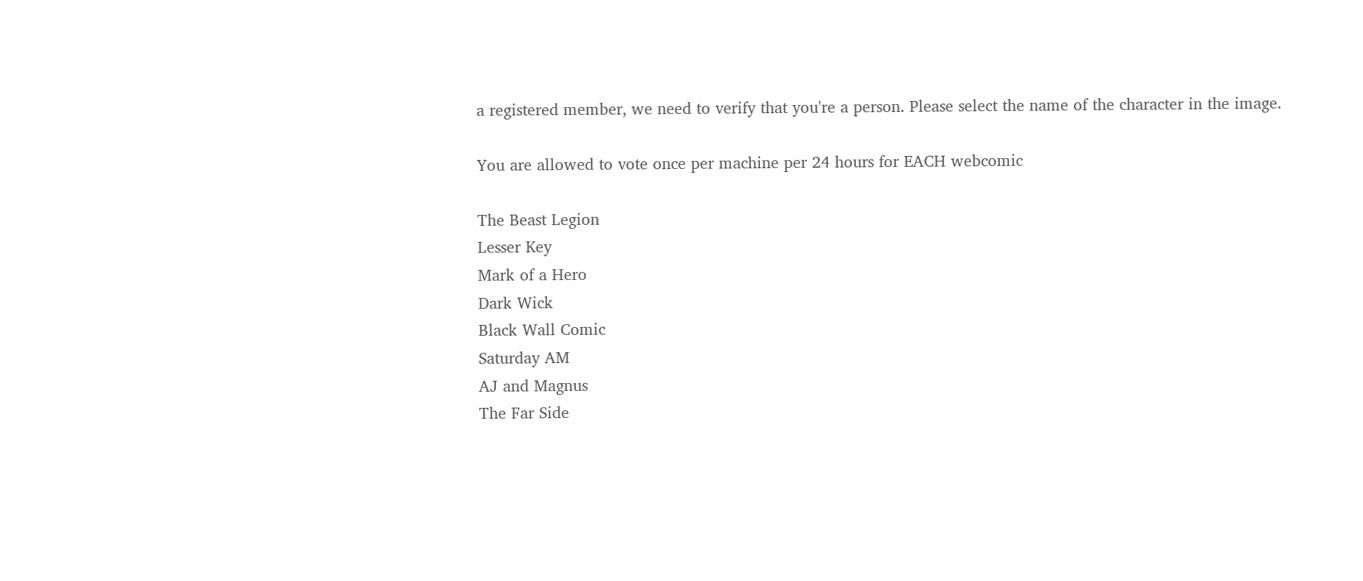a registered member, we need to verify that you're a person. Please select the name of the character in the image.

You are allowed to vote once per machine per 24 hours for EACH webcomic

The Beast Legion
Lesser Key
Mark of a Hero
Dark Wick
Black Wall Comic
Saturday AM
AJ and Magnus
The Far Side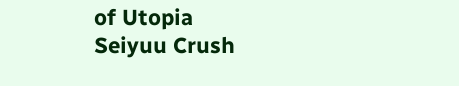of Utopia
Seiyuu Crush